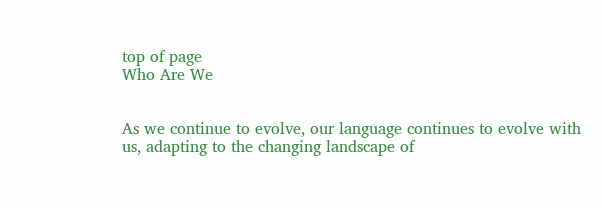top of page
Who Are We


As we continue to evolve, our language continues to evolve with us, adapting to the changing landscape of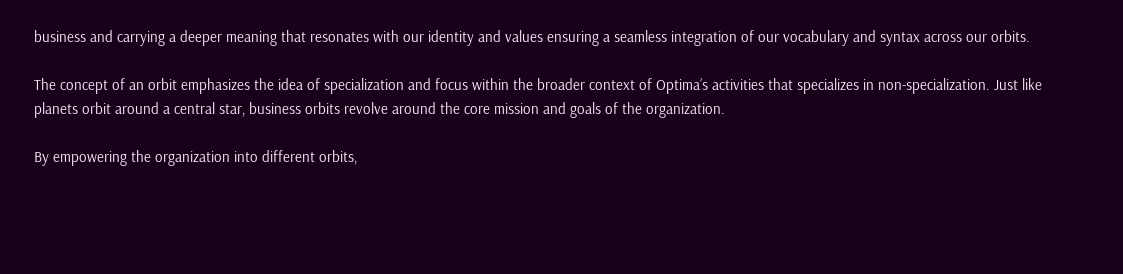business and carrying a deeper meaning that resonates with our identity and values ensuring a seamless integration of our vocabulary and syntax across our orbits.

The concept of an orbit emphasizes the idea of specialization and focus within the broader context of Optima’s activities that specializes in non-specialization. Just like planets orbit around a central star, business orbits revolve around the core mission and goals of the organization.

By empowering the organization into different orbits,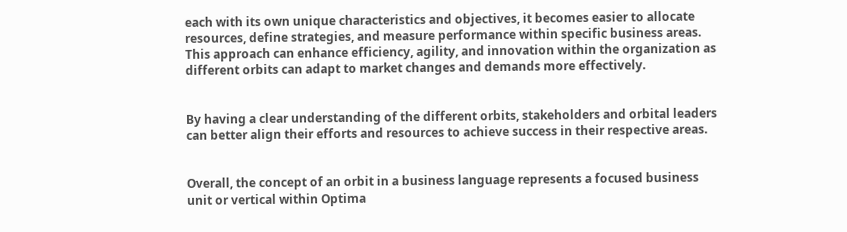each with its own unique characteristics and objectives, it becomes easier to allocate resources, define strategies, and measure performance within specific business areas. This approach can enhance efficiency, agility, and innovation within the organization as different orbits can adapt to market changes and demands more effectively.


By having a clear understanding of the different orbits, stakeholders and orbital leaders can better align their efforts and resources to achieve success in their respective areas.


Overall, the concept of an orbit in a business language represents a focused business unit or vertical within Optima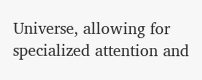Universe, allowing for specialized attention and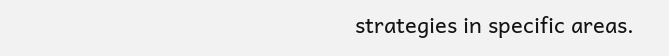strategies in specific areas.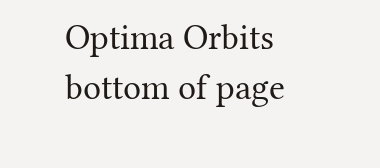Optima Orbits
bottom of page